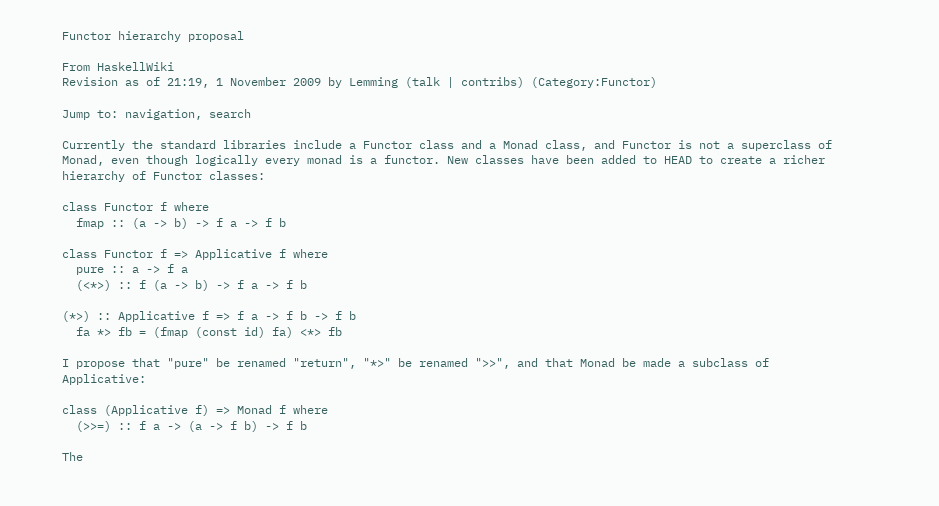Functor hierarchy proposal

From HaskellWiki
Revision as of 21:19, 1 November 2009 by Lemming (talk | contribs) (Category:Functor)

Jump to: navigation, search

Currently the standard libraries include a Functor class and a Monad class, and Functor is not a superclass of Monad, even though logically every monad is a functor. New classes have been added to HEAD to create a richer hierarchy of Functor classes:

class Functor f where
  fmap :: (a -> b) -> f a -> f b

class Functor f => Applicative f where
  pure :: a -> f a
  (<*>) :: f (a -> b) -> f a -> f b

(*>) :: Applicative f => f a -> f b -> f b
  fa *> fb = (fmap (const id) fa) <*> fb

I propose that "pure" be renamed "return", "*>" be renamed ">>", and that Monad be made a subclass of Applicative:

class (Applicative f) => Monad f where
  (>>=) :: f a -> (a -> f b) -> f b

The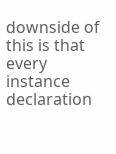downside of this is that every instance declaration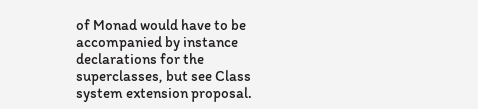of Monad would have to be accompanied by instance declarations for the superclasses, but see Class system extension proposal.